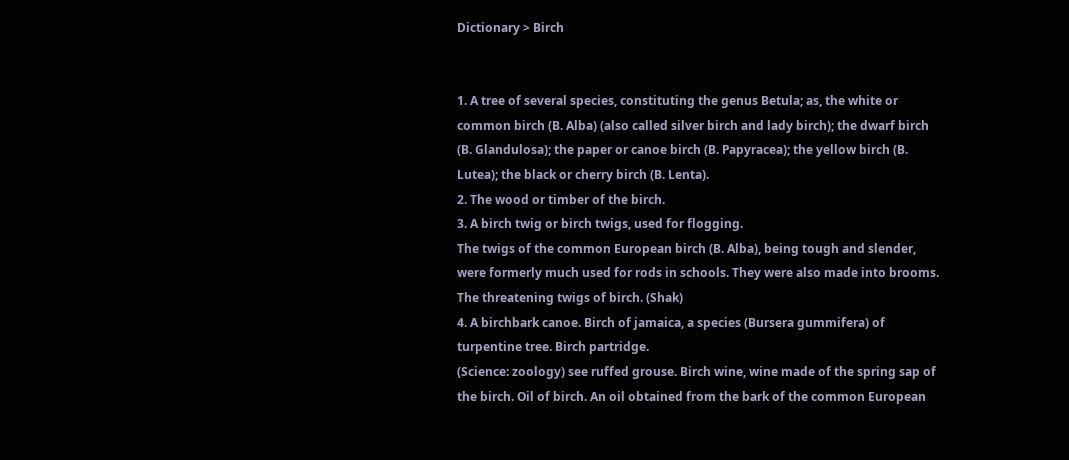Dictionary > Birch


1. A tree of several species, constituting the genus Betula; as, the white or common birch (B. Alba) (also called silver birch and lady birch); the dwarf birch (B. Glandulosa); the paper or canoe birch (B. Papyracea); the yellow birch (B. Lutea); the black or cherry birch (B. Lenta).
2. The wood or timber of the birch.
3. A birch twig or birch twigs, used for flogging.
The twigs of the common European birch (B. Alba), being tough and slender, were formerly much used for rods in schools. They were also made into brooms. The threatening twigs of birch. (Shak)
4. A birchbark canoe. Birch of jamaica, a species (Bursera gummifera) of turpentine tree. Birch partridge.
(Science: zoology) see ruffed grouse. Birch wine, wine made of the spring sap of the birch. Oil of birch. An oil obtained from the bark of the common European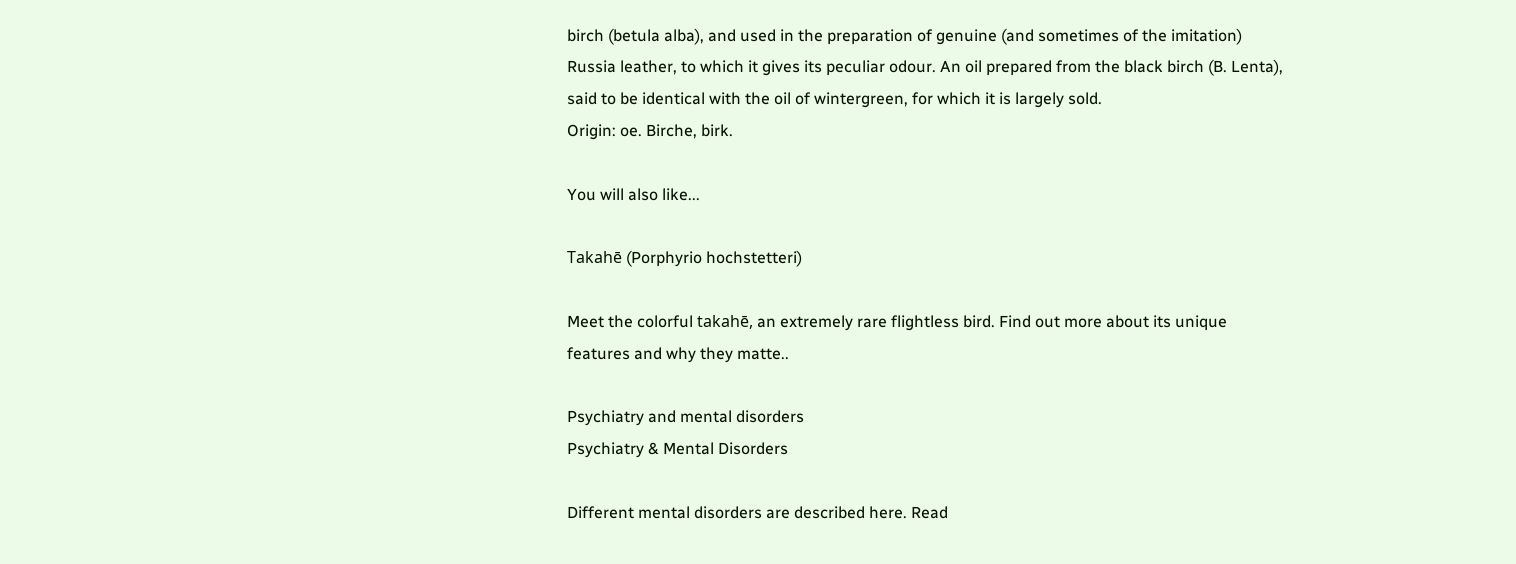birch (betula alba), and used in the preparation of genuine (and sometimes of the imitation) Russia leather, to which it gives its peculiar odour. An oil prepared from the black birch (B. Lenta), said to be identical with the oil of wintergreen, for which it is largely sold.
Origin: oe. Birche, birk.

You will also like...

Takahē (Porphyrio hochstetteri)

Meet the colorful takahē, an extremely rare flightless bird. Find out more about its unique features and why they matte..

Psychiatry and mental disorders
Psychiatry & Mental Disorders

Different mental disorders are described here. Read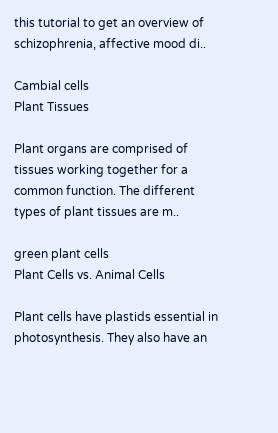this tutorial to get an overview of schizophrenia, affective mood di..

Cambial cells
Plant Tissues

Plant organs are comprised of tissues working together for a common function. The different types of plant tissues are m..

green plant cells
Plant Cells vs. Animal Cells

Plant cells have plastids essential in photosynthesis. They also have an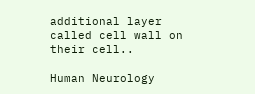additional layer called cell wall on their cell..

Human Neurology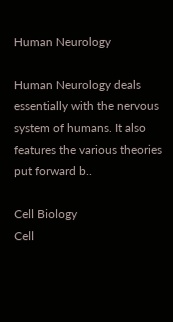Human Neurology

Human Neurology deals essentially with the nervous system of humans. It also features the various theories put forward b..

Cell Biology
Cell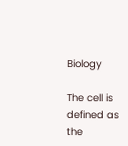Biology

The cell is defined as the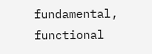fundamental, functional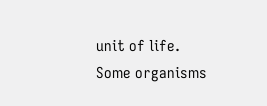unit of life. Some organisms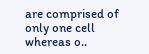are comprised of only one cell whereas o..